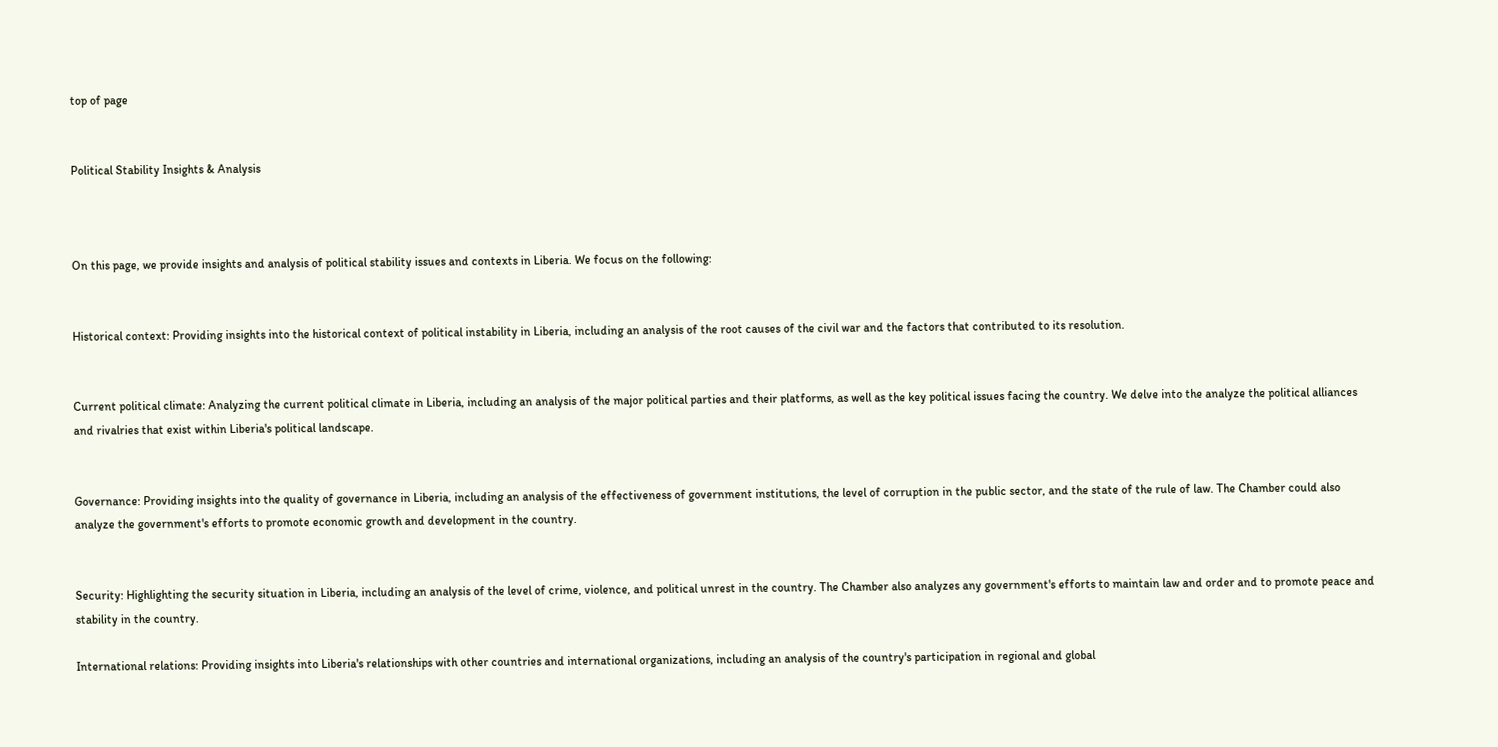top of page


Political Stability Insights & Analysis



On this page, we provide insights and analysis of political stability issues and contexts in Liberia. We focus on the following:


Historical context: Providing insights into the historical context of political instability in Liberia, including an analysis of the root causes of the civil war and the factors that contributed to its resolution.


Current political climate: Analyzing the current political climate in Liberia, including an analysis of the major political parties and their platforms, as well as the key political issues facing the country. We delve into the analyze the political alliances and rivalries that exist within Liberia's political landscape.


Governance: Providing insights into the quality of governance in Liberia, including an analysis of the effectiveness of government institutions, the level of corruption in the public sector, and the state of the rule of law. The Chamber could also analyze the government's efforts to promote economic growth and development in the country.


Security: Highlighting the security situation in Liberia, including an analysis of the level of crime, violence, and political unrest in the country. The Chamber also analyzes any government's efforts to maintain law and order and to promote peace and stability in the country.

International relations: Providing insights into Liberia's relationships with other countries and international organizations, including an analysis of the country's participation in regional and global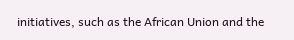initiatives, such as the African Union and the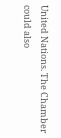United Nations. The Chamber could also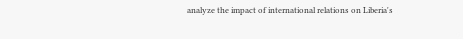analyze the impact of international relations on Liberia's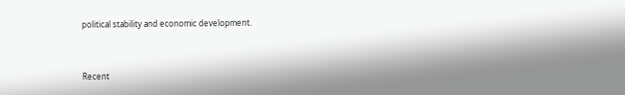political stability and economic development.


Recent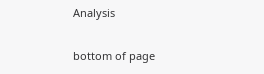Analysis

bottom of page